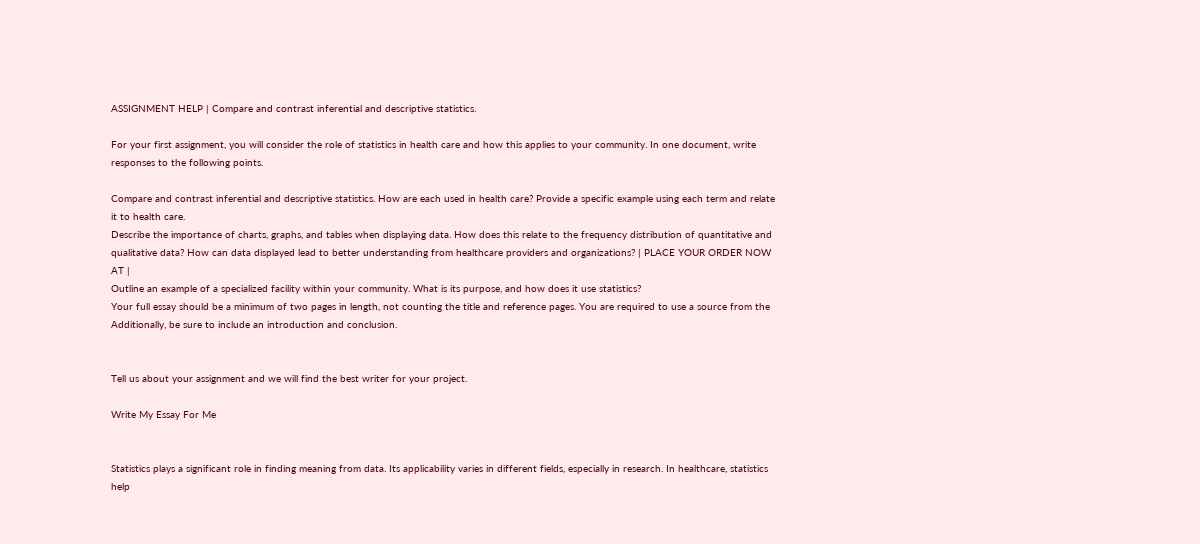ASSIGNMENT HELP | Compare and contrast inferential and descriptive statistics.

For your first assignment, you will consider the role of statistics in health care and how this applies to your community. In one document, write responses to the following points.

Compare and contrast inferential and descriptive statistics. How are each used in health care? Provide a specific example using each term and relate it to health care.
Describe the importance of charts, graphs, and tables when displaying data. How does this relate to the frequency distribution of quantitative and qualitative data? How can data displayed lead to better understanding from healthcare providers and organizations? | PLACE YOUR ORDER NOW AT |
Outline an example of a specialized facility within your community. What is its purpose, and how does it use statistics?
Your full essay should be a minimum of two pages in length, not counting the title and reference pages. You are required to use a source from the Additionally, be sure to include an introduction and conclusion.


Tell us about your assignment and we will find the best writer for your project.

Write My Essay For Me


Statistics plays a significant role in finding meaning from data. Its applicability varies in different fields, especially in research. In healthcare, statistics help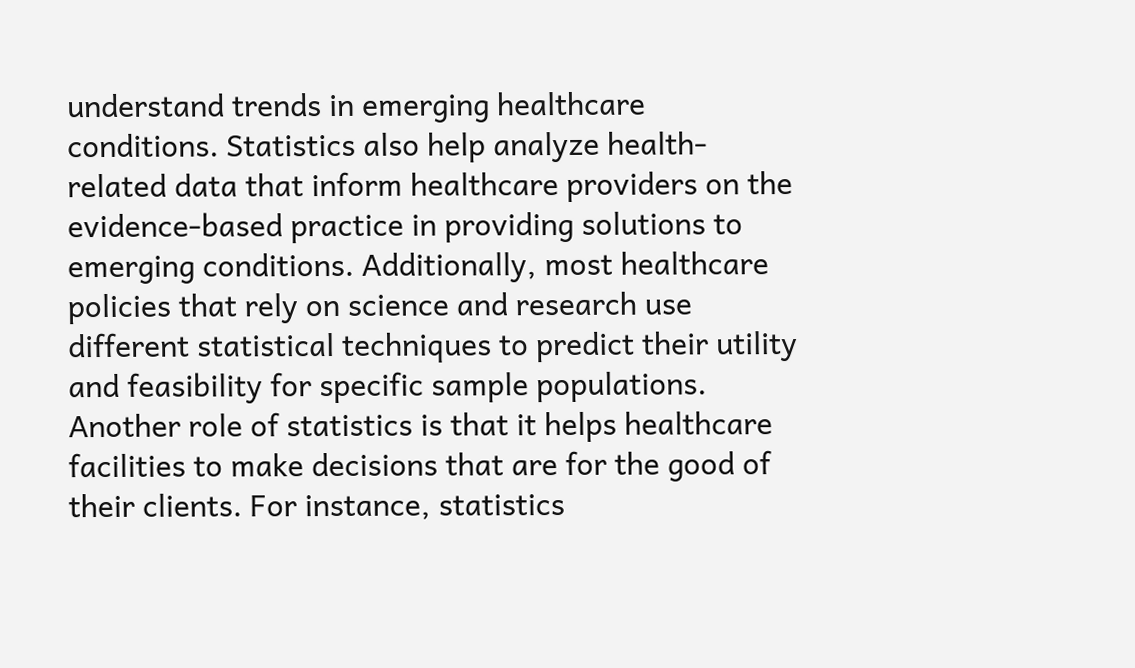understand trends in emerging healthcare conditions. Statistics also help analyze health-related data that inform healthcare providers on the evidence-based practice in providing solutions to emerging conditions. Additionally, most healthcare policies that rely on science and research use different statistical techniques to predict their utility and feasibility for specific sample populations. Another role of statistics is that it helps healthcare facilities to make decisions that are for the good of their clients. For instance, statistics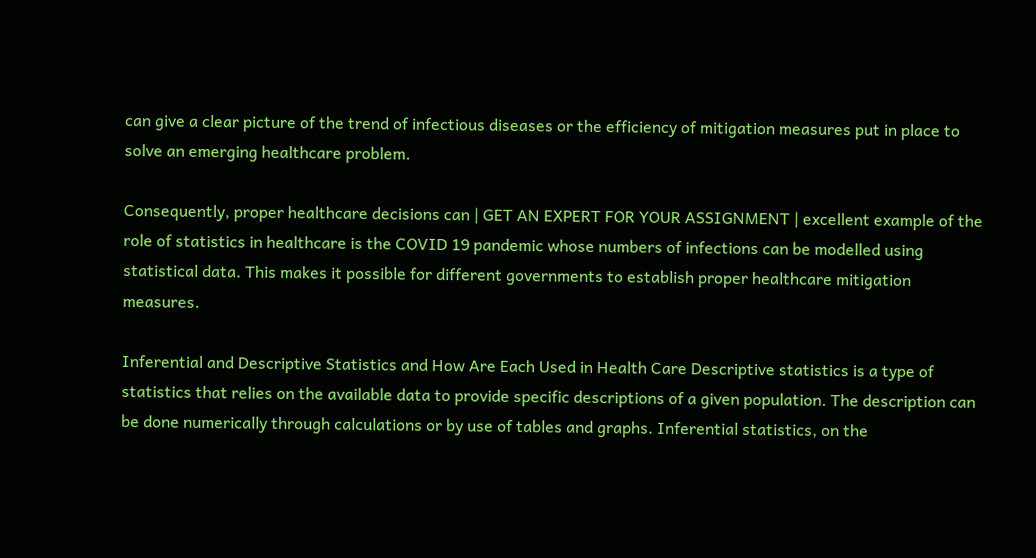can give a clear picture of the trend of infectious diseases or the efficiency of mitigation measures put in place to solve an emerging healthcare problem.

Consequently, proper healthcare decisions can | GET AN EXPERT FOR YOUR ASSIGNMENT | excellent example of the role of statistics in healthcare is the COVID 19 pandemic whose numbers of infections can be modelled using statistical data. This makes it possible for different governments to establish proper healthcare mitigation measures.

Inferential and Descriptive Statistics and How Are Each Used in Health Care Descriptive statistics is a type of statistics that relies on the available data to provide specific descriptions of a given population. The description can be done numerically through calculations or by use of tables and graphs. Inferential statistics, on the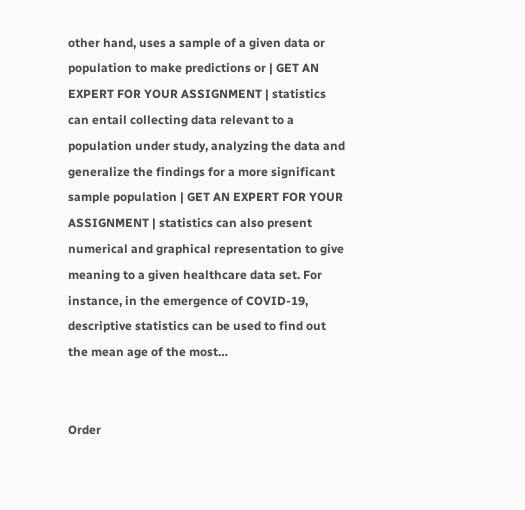other hand, uses a sample of a given data or population to make predictions or | GET AN EXPERT FOR YOUR ASSIGNMENT | statistics can entail collecting data relevant to a population under study, analyzing the data and generalize the findings for a more significant sample population | GET AN EXPERT FOR YOUR ASSIGNMENT | statistics can also present numerical and graphical representation to give meaning to a given healthcare data set. For instance, in the emergence of COVID-19, descriptive statistics can be used to find out the mean age of the most…


Order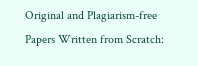Original and Plagiarism-free Papers Written from Scratch: